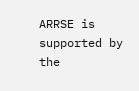ARRSE is supported by the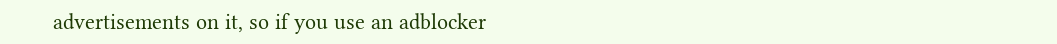advertisements on it, so if you use an adblocker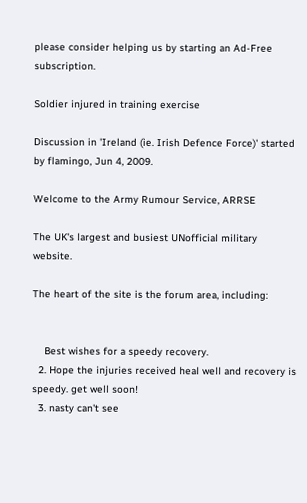please consider helping us by starting an Ad-Free subscription.

Soldier injured in training exercise

Discussion in 'Ireland (ie. Irish Defence Force)' started by flamingo, Jun 4, 2009.

Welcome to the Army Rumour Service, ARRSE

The UK's largest and busiest UNofficial military website.

The heart of the site is the forum area, including:


    Best wishes for a speedy recovery.
  2. Hope the injuries received heal well and recovery is speedy. get well soon!
  3. nasty can't see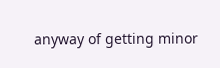anyway of getting minor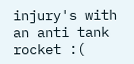injury's with an anti tank rocket :(